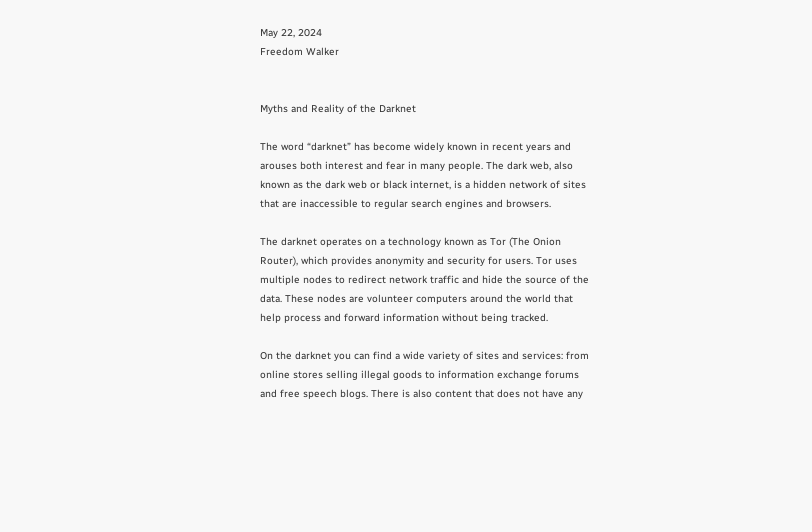May 22, 2024
Freedom Walker


Myths and Reality of the Darknet

The word “darknet” has become widely known in recent years and arouses both interest and fear in many people. The dark web, also known as the dark web or black internet, is a hidden network of sites that are inaccessible to regular search engines and browsers.

The darknet operates on a technology known as Tor (The Onion Router), which provides anonymity and security for users. Tor uses multiple nodes to redirect network traffic and hide the source of the data. These nodes are volunteer computers around the world that help process and forward information without being tracked.

On the darknet you can find a wide variety of sites and services: from online stores selling illegal goods to information exchange forums and free speech blogs. There is also content that does not have any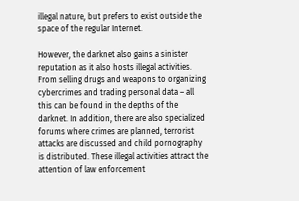illegal nature, but prefers to exist outside the space of the regular Internet.

However, the darknet also gains a sinister reputation as it also hosts illegal activities. From selling drugs and weapons to organizing cybercrimes and trading personal data – all this can be found in the depths of the darknet. In addition, there are also specialized forums where crimes are planned, terrorist attacks are discussed and child pornography is distributed. These illegal activities attract the attention of law enforcement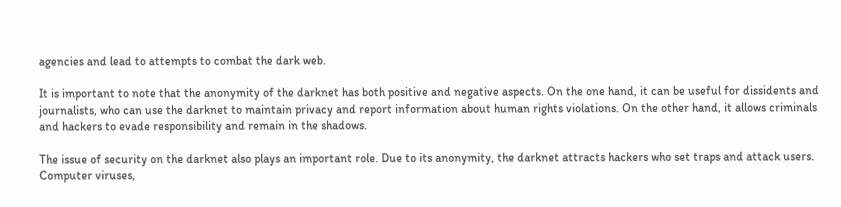agencies and lead to attempts to combat the dark web.

It is important to note that the anonymity of the darknet has both positive and negative aspects. On the one hand, it can be useful for dissidents and journalists, who can use the darknet to maintain privacy and report information about human rights violations. On the other hand, it allows criminals and hackers to evade responsibility and remain in the shadows.

The issue of security on the darknet also plays an important role. Due to its anonymity, the darknet attracts hackers who set traps and attack users. Computer viruses,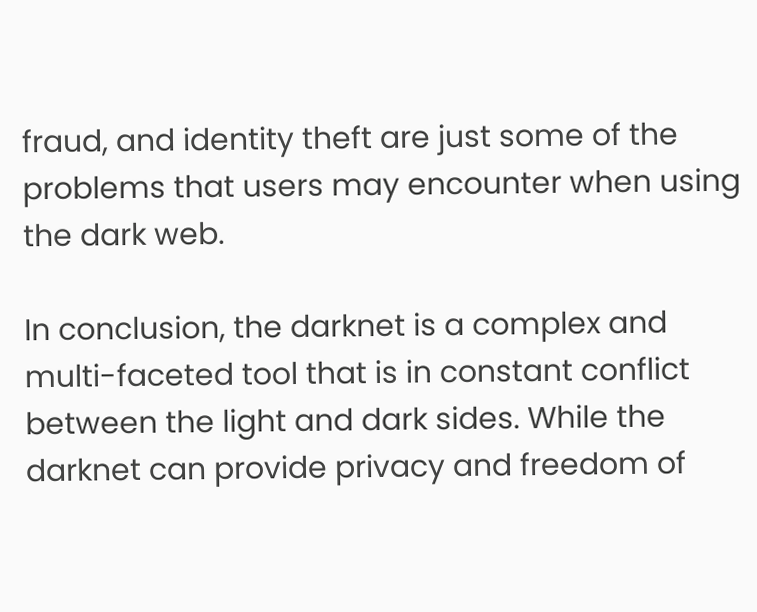fraud, and identity theft are just some of the problems that users may encounter when using the dark web.

In conclusion, the darknet is a complex and multi-faceted tool that is in constant conflict between the light and dark sides. While the darknet can provide privacy and freedom of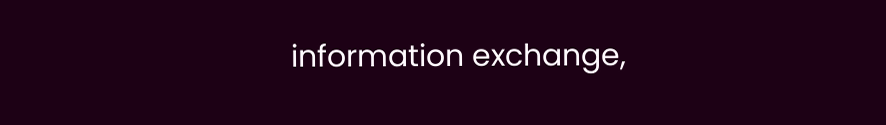information exchange,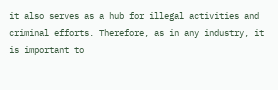it also serves as a hub for illegal activities and criminal efforts. Therefore, as in any industry, it is important to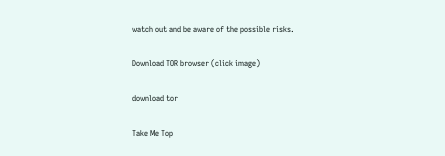watch out and be aware of the possible risks.

Download TOR browser (click image)

download tor

Take Me Top